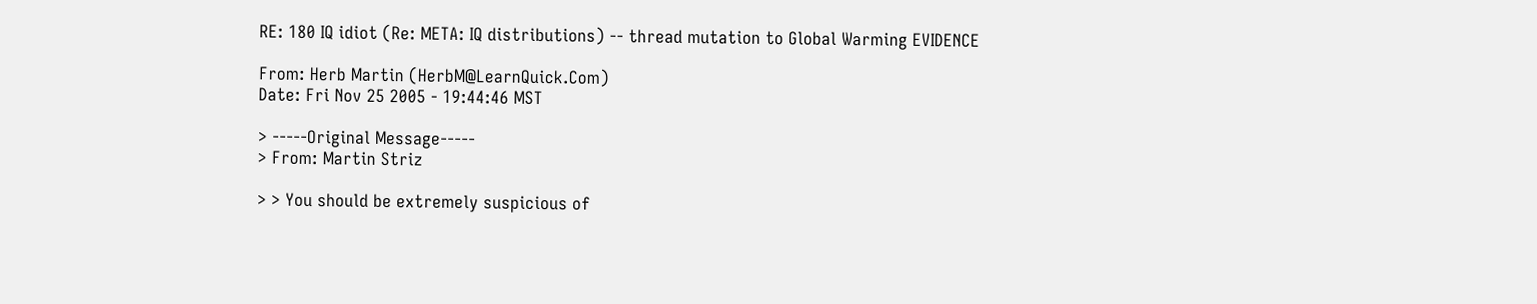RE: 180 IQ idiot (Re: META: IQ distributions) -- thread mutation to Global Warming EVIDENCE

From: Herb Martin (HerbM@LearnQuick.Com)
Date: Fri Nov 25 2005 - 19:44:46 MST

> -----Original Message-----
> From: Martin Striz

> > You should be extremely suspicious of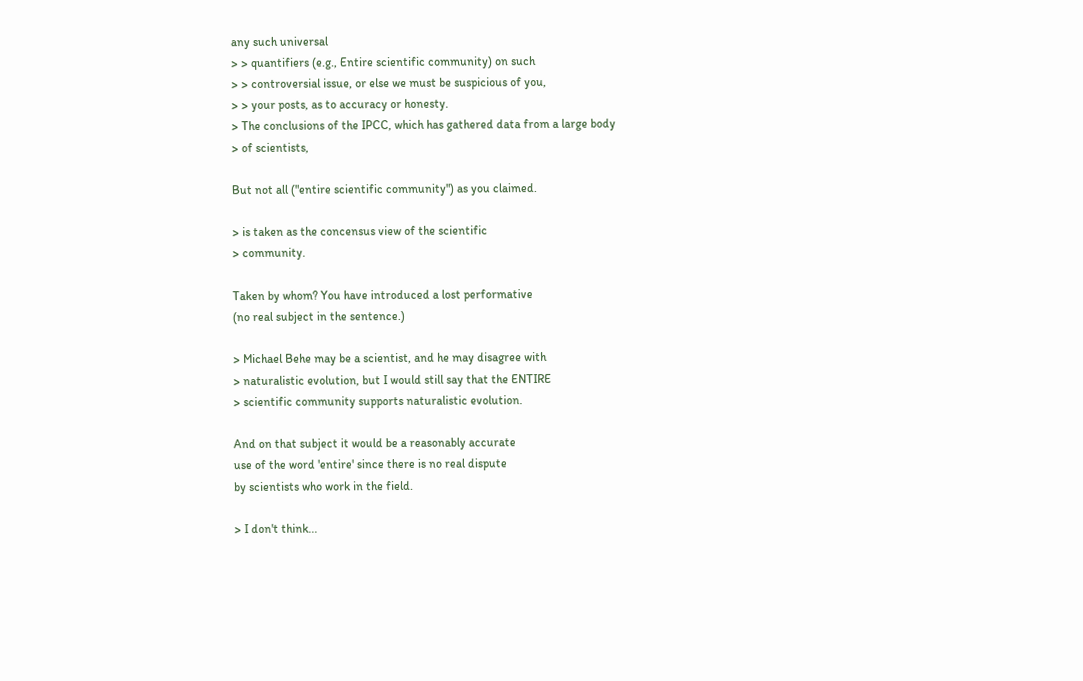any such universal
> > quantifiers (e.g., Entire scientific community) on such
> > controversial issue, or else we must be suspicious of you,
> > your posts, as to accuracy or honesty.
> The conclusions of the IPCC, which has gathered data from a large body
> of scientists,

But not all ("entire scientific community") as you claimed.

> is taken as the concensus view of the scientific
> community.

Taken by whom? You have introduced a lost performative
(no real subject in the sentence.)

> Michael Behe may be a scientist, and he may disagree with
> naturalistic evolution, but I would still say that the ENTIRE
> scientific community supports naturalistic evolution.

And on that subject it would be a reasonably accurate
use of the word 'entire' since there is no real dispute
by scientists who work in the field.

> I don't think...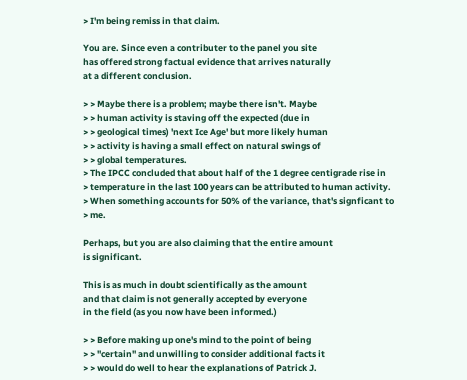> I'm being remiss in that claim.

You are. Since even a contributer to the panel you site
has offered strong factual evidence that arrives naturally
at a different conclusion.

> > Maybe there is a problem; maybe there isn't. Maybe
> > human activity is staving off the expected (due in
> > geological times) 'next Ice Age' but more likely human
> > activity is having a small effect on natural swings of
> > global temperatures.
> The IPCC concluded that about half of the 1 degree centigrade rise in
> temperature in the last 100 years can be attributed to human activity.
> When something accounts for 50% of the variance, that's signficant to
> me.

Perhaps, but you are also claiming that the entire amount
is significant.

This is as much in doubt scientifically as the amount
and that claim is not generally accepted by everyone
in the field (as you now have been informed.)

> > Before making up one's mind to the point of being
> > "certain" and unwilling to consider additional facts it
> > would do well to hear the explanations of Patrick J.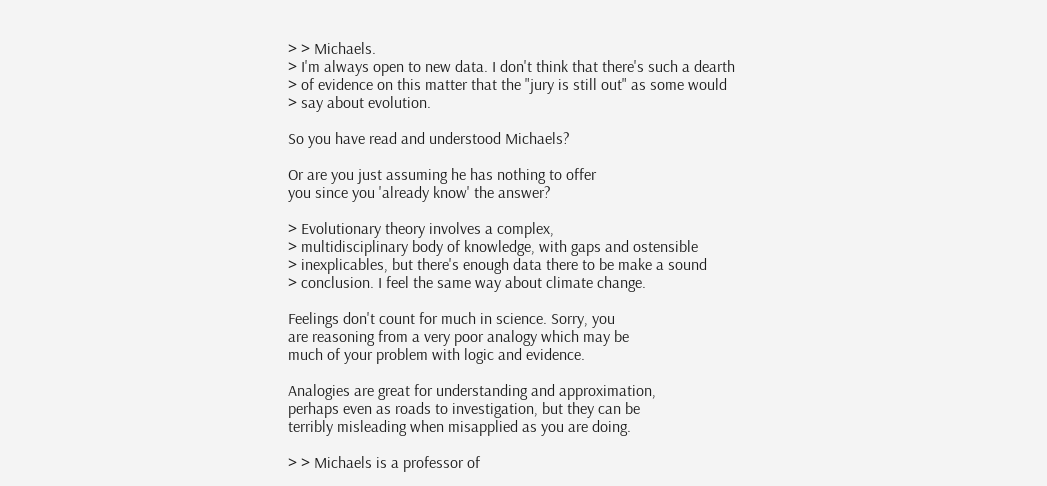> > Michaels.
> I'm always open to new data. I don't think that there's such a dearth
> of evidence on this matter that the "jury is still out" as some would
> say about evolution.

So you have read and understood Michaels?

Or are you just assuming he has nothing to offer
you since you 'already know' the answer?

> Evolutionary theory involves a complex,
> multidisciplinary body of knowledge, with gaps and ostensible
> inexplicables, but there's enough data there to be make a sound
> conclusion. I feel the same way about climate change.

Feelings don't count for much in science. Sorry, you
are reasoning from a very poor analogy which may be
much of your problem with logic and evidence.

Analogies are great for understanding and approximation,
perhaps even as roads to investigation, but they can be
terribly misleading when misapplied as you are doing.

> > Michaels is a professor of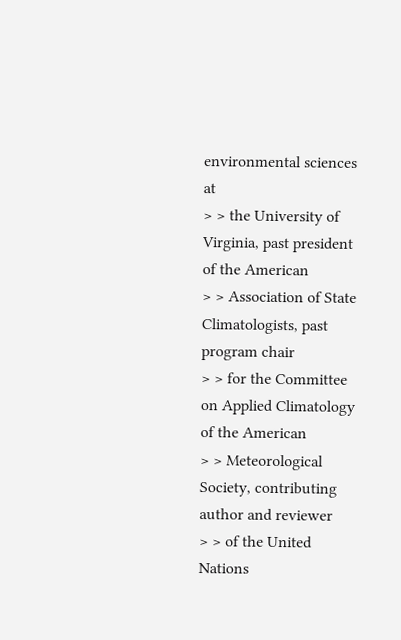environmental sciences at
> > the University of Virginia, past president of the American
> > Association of State Climatologists, past program chair
> > for the Committee on Applied Climatology of the American
> > Meteorological Society, contributing author and reviewer
> > of the United Nations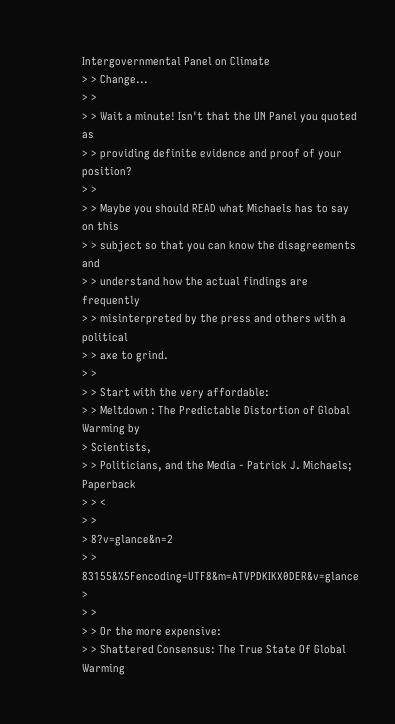Intergovernmental Panel on Climate
> > Change...
> >
> > Wait a minute! Isn't that the UN Panel you quoted as
> > providing definite evidence and proof of your position?
> >
> > Maybe you should READ what Michaels has to say on this
> > subject so that you can know the disagreements and
> > understand how the actual findings are frequently
> > misinterpreted by the press and others with a political
> > axe to grind.
> >
> > Start with the very affordable:
> > Meltdown : The Predictable Distortion of Global Warming by
> Scientists,
> > Politicians, and the Media - Patrick J. Michaels; Paperback
> > <
> >
> 8?v=glance&n=2
> > 83155&%5Fencoding=UTF8&m=ATVPDKIKX0DER&v=glance >
> >
> > Or the more expensive:
> > Shattered Consensus: The True State Of Global Warming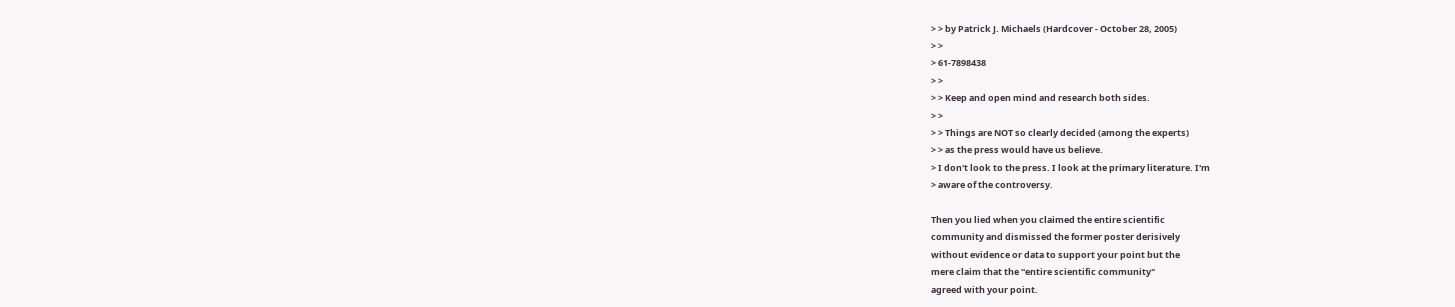> > by Patrick J. Michaels (Hardcover - October 28, 2005)
> >
> 61-7898438
> >
> > Keep and open mind and research both sides.
> >
> > Things are NOT so clearly decided (among the experts)
> > as the press would have us believe.
> I don't look to the press. I look at the primary literature. I'm
> aware of the controversy.

Then you lied when you claimed the entire scientific
community and dismissed the former poster derisively
without evidence or data to support your point but the
mere claim that the "entire scientific community"
agreed with your point.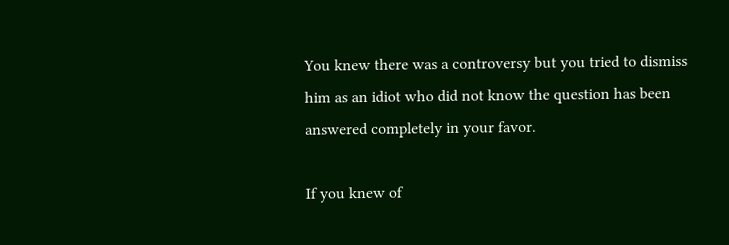You knew there was a controversy but you tried to dismiss
him as an idiot who did not know the question has been
answered completely in your favor.

If you knew of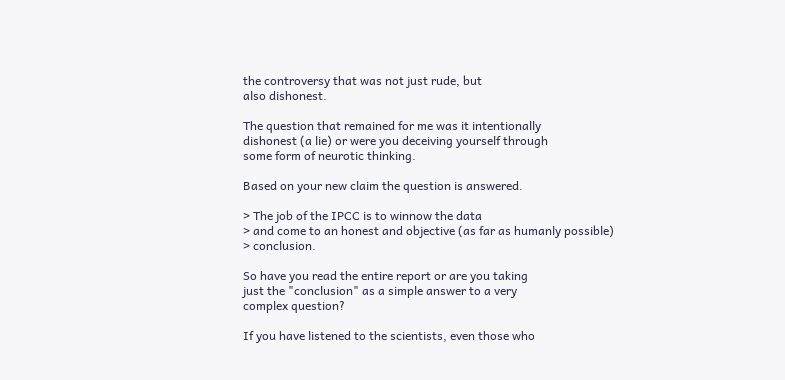the controversy that was not just rude, but
also dishonest.

The question that remained for me was it intentionally
dishonest (a lie) or were you deceiving yourself through
some form of neurotic thinking.

Based on your new claim the question is answered.

> The job of the IPCC is to winnow the data
> and come to an honest and objective (as far as humanly possible)
> conclusion.

So have you read the entire report or are you taking
just the "conclusion" as a simple answer to a very
complex question?

If you have listened to the scientists, even those who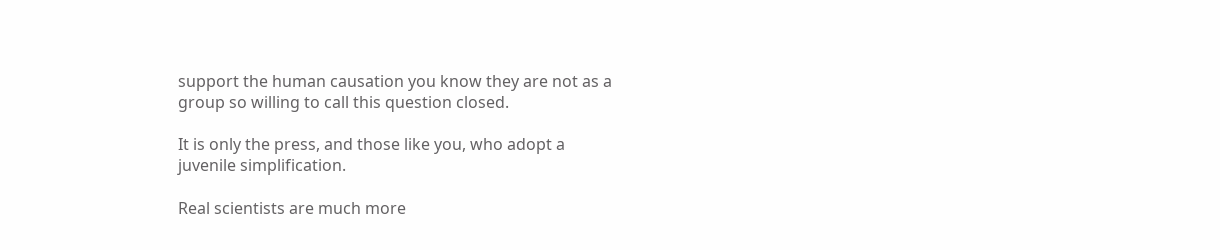support the human causation you know they are not as a
group so willing to call this question closed.

It is only the press, and those like you, who adopt a
juvenile simplification.

Real scientists are much more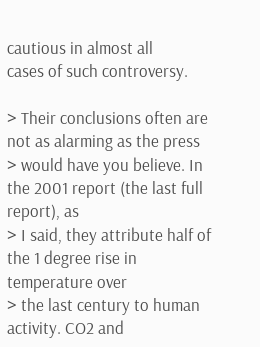cautious in almost all
cases of such controversy.

> Their conclusions often are not as alarming as the press
> would have you believe. In the 2001 report (the last full report), as
> I said, they attribute half of the 1 degree rise in temperature over
> the last century to human activity. CO2 and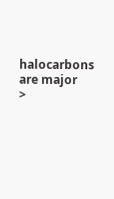halocarbons are major
>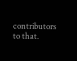contributors to that.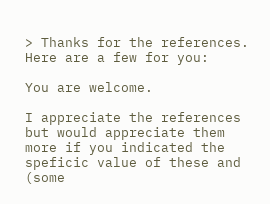> Thanks for the references. Here are a few for you:

You are welcome.

I appreciate the references but would appreciate them
more if you indicated the speficic value of these and
(some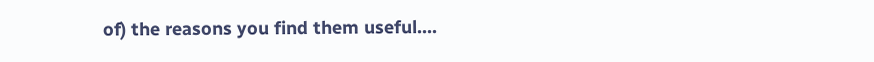of) the reasons you find them useful....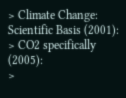> Climate Change: Scientific Basis (2001):
> CO2 specifically (2005):
>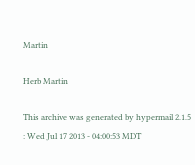Martin

Herb Martin

This archive was generated by hypermail 2.1.5 : Wed Jul 17 2013 - 04:00:53 MDT